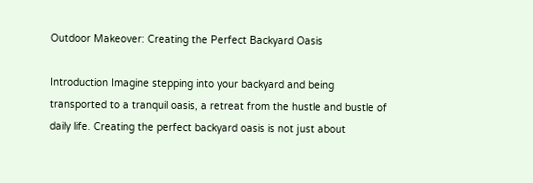Outdoor Makeover: Creating the Perfect Backyard Oasis

Introduction Imagine stepping into your backyard and being transported to a tranquil oasis, a retreat from the hustle and bustle of daily life. Creating the perfect backyard oasis is not just about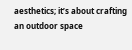aesthetics; it’s about crafting an outdoor space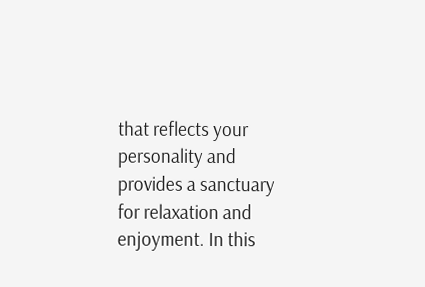that reflects your personality and provides a sanctuary for relaxation and enjoyment. In this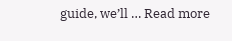guide, we’ll … Read more